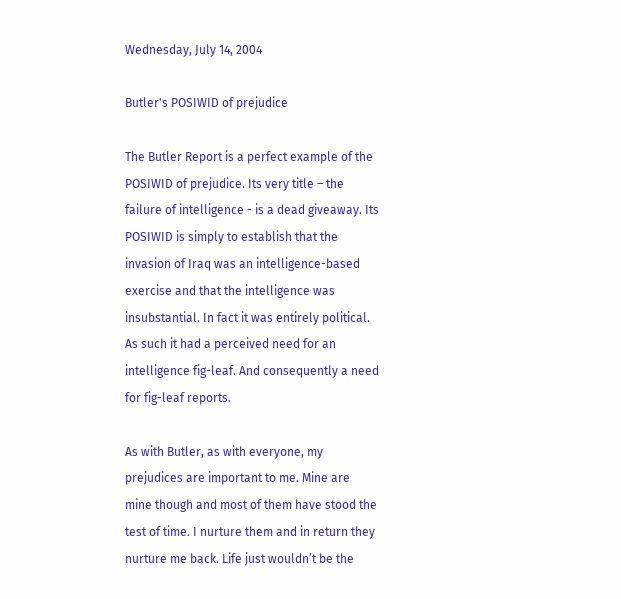Wednesday, July 14, 2004

Butler's POSIWID of prejudice

The Butler Report is a perfect example of the POSIWID of prejudice. Its very title – the failure of intelligence - is a dead giveaway. Its POSIWID is simply to establish that the invasion of Iraq was an intelligence-based exercise and that the intelligence was insubstantial. In fact it was entirely political. As such it had a perceived need for an intelligence fig-leaf. And consequently a need for fig-leaf reports.

As with Butler, as with everyone, my prejudices are important to me. Mine are mine though and most of them have stood the test of time. I nurture them and in return they nurture me back. Life just wouldn’t be the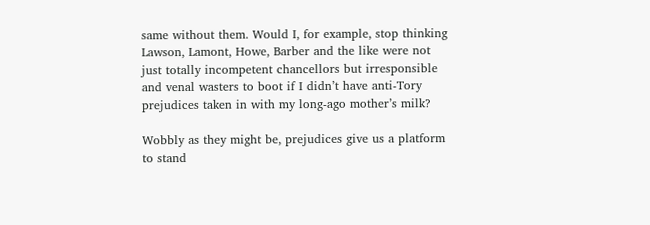same without them. Would I, for example, stop thinking Lawson, Lamont, Howe, Barber and the like were not just totally incompetent chancellors but irresponsible and venal wasters to boot if I didn’t have anti-Tory prejudices taken in with my long-ago mother’s milk?

Wobbly as they might be, prejudices give us a platform to stand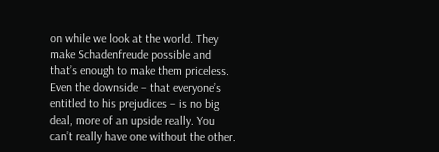on while we look at the world. They make Schadenfreude possible and that’s enough to make them priceless. Even the downside – that everyone’s entitled to his prejudices – is no big deal, more of an upside really. You can’t really have one without the other.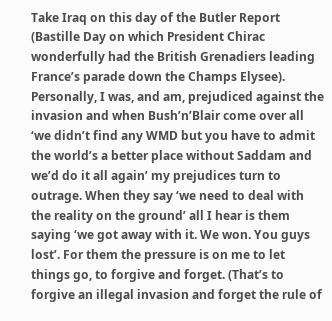Take Iraq on this day of the Butler Report (Bastille Day on which President Chirac wonderfully had the British Grenadiers leading France’s parade down the Champs Elysee). Personally, I was, and am, prejudiced against the invasion and when Bush’n’Blair come over all ‘we didn’t find any WMD but you have to admit the world’s a better place without Saddam and we’d do it all again’ my prejudices turn to outrage. When they say ‘we need to deal with the reality on the ground’ all I hear is them saying ‘we got away with it. We won. You guys lost’. For them the pressure is on me to let things go, to forgive and forget. (That’s to forgive an illegal invasion and forget the rule of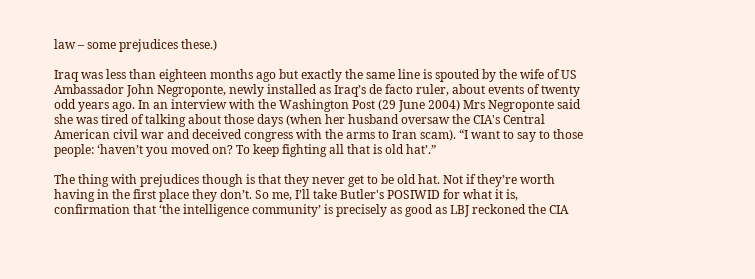law – some prejudices these.)

Iraq was less than eighteen months ago but exactly the same line is spouted by the wife of US Ambassador John Negroponte, newly installed as Iraq’s de facto ruler, about events of twenty odd years ago. In an interview with the Washington Post (29 June 2004) Mrs Negroponte said she was tired of talking about those days (when her husband oversaw the CIA's Central American civil war and deceived congress with the arms to Iran scam). “I want to say to those people: ‘haven’t you moved on? To keep fighting all that is old hat’.”

The thing with prejudices though is that they never get to be old hat. Not if they’re worth having in the first place they don’t. So me, I’ll take Butler's POSIWID for what it is, confirmation that ‘the intelligence community’ is precisely as good as LBJ reckoned the CIA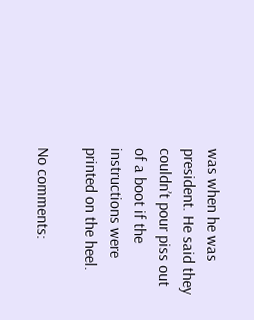was when he was president. He said they couldn’t pour piss out of a boot if the instructions were printed on the heel.

No comments: